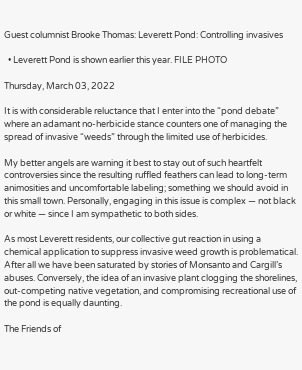Guest columnist Brooke Thomas: Leverett Pond: Controlling invasives

  • Leverett Pond is shown earlier this year. FILE PHOTO

Thursday, March 03, 2022

It is with considerable reluctance that I enter into the “pond debate” where an adamant no-herbicide stance counters one of managing the spread of invasive “weeds” through the limited use of herbicides.

My better angels are warning it best to stay out of such heartfelt controversies since the resulting ruffled feathers can lead to long-term animosities and uncomfortable labeling; something we should avoid in this small town. Personally, engaging in this issue is complex — not black or white — since I am sympathetic to both sides.

As most Leverett residents, our collective gut reaction in using a chemical application to suppress invasive weed growth is problematical. After all we have been saturated by stories of Monsanto and Cargill’s abuses. Conversely, the idea of an invasive plant clogging the shorelines, out-competing native vegetation, and compromising recreational use of the pond is equally daunting.

The Friends of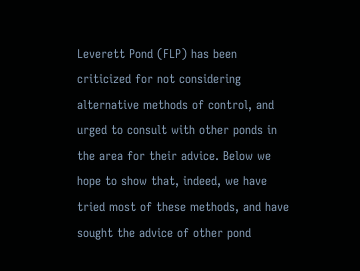Leverett Pond (FLP) has been criticized for not considering alternative methods of control, and urged to consult with other ponds in the area for their advice. Below we hope to show that, indeed, we have tried most of these methods, and have sought the advice of other pond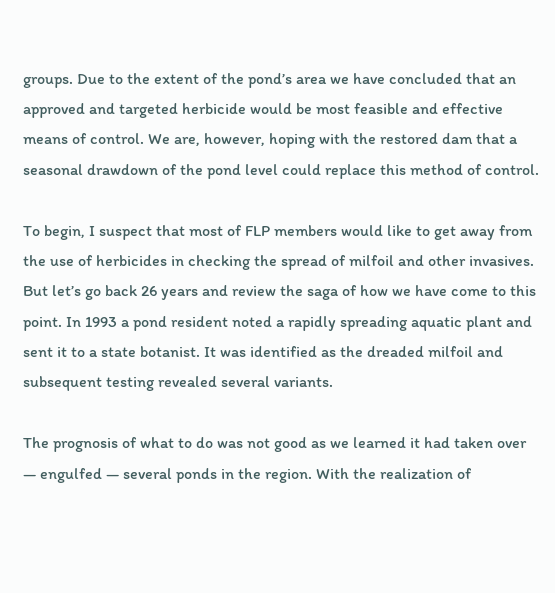groups. Due to the extent of the pond’s area we have concluded that an approved and targeted herbicide would be most feasible and effective means of control. We are, however, hoping with the restored dam that a seasonal drawdown of the pond level could replace this method of control.

To begin, I suspect that most of FLP members would like to get away from the use of herbicides in checking the spread of milfoil and other invasives. But let’s go back 26 years and review the saga of how we have come to this point. In 1993 a pond resident noted a rapidly spreading aquatic plant and sent it to a state botanist. It was identified as the dreaded milfoil and subsequent testing revealed several variants.

The prognosis of what to do was not good as we learned it had taken over — engulfed — several ponds in the region. With the realization of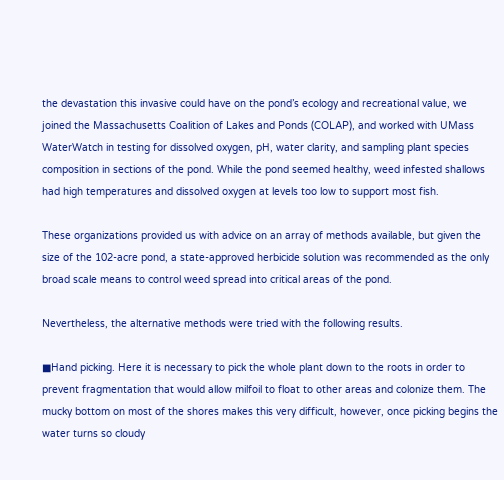the devastation this invasive could have on the pond’s ecology and recreational value, we joined the Massachusetts Coalition of Lakes and Ponds (COLAP), and worked with UMass WaterWatch in testing for dissolved oxygen, pH, water clarity, and sampling plant species composition in sections of the pond. While the pond seemed healthy, weed infested shallows had high temperatures and dissolved oxygen at levels too low to support most fish.

These organizations provided us with advice on an array of methods available, but given the size of the 102-acre pond, a state-approved herbicide solution was recommended as the only broad scale means to control weed spread into critical areas of the pond.

Nevertheless, the alternative methods were tried with the following results.

■Hand picking. Here it is necessary to pick the whole plant down to the roots in order to prevent fragmentation that would allow milfoil to float to other areas and colonize them. The mucky bottom on most of the shores makes this very difficult, however, once picking begins the water turns so cloudy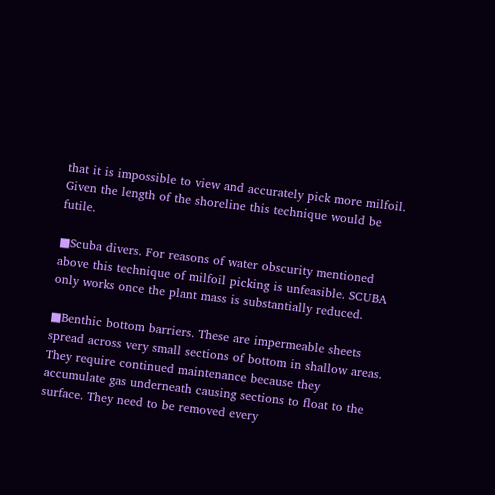that it is impossible to view and accurately pick more milfoil. Given the length of the shoreline this technique would be futile.

■Scuba divers. For reasons of water obscurity mentioned above this technique of milfoil picking is unfeasible. SCUBA only works once the plant mass is substantially reduced.

■Benthic bottom barriers. These are impermeable sheets spread across very small sections of bottom in shallow areas. They require continued maintenance because they accumulate gas underneath causing sections to float to the surface. They need to be removed every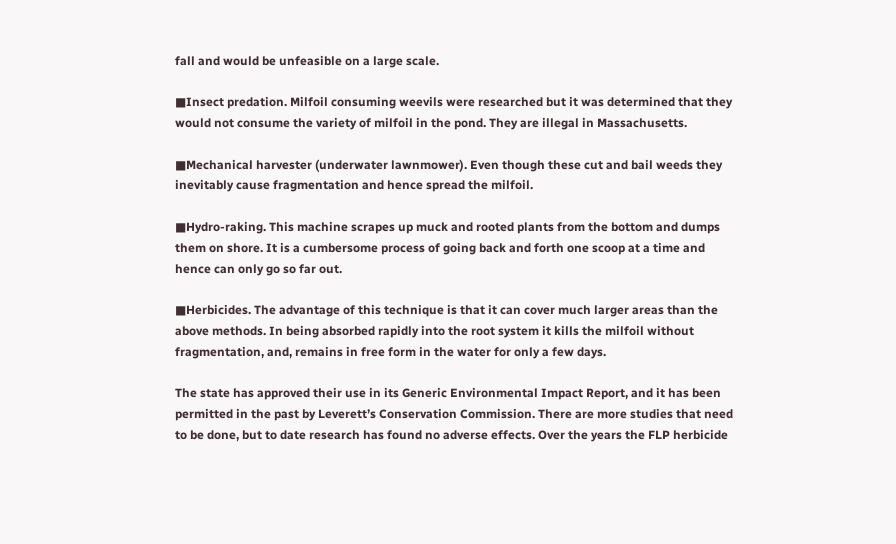fall and would be unfeasible on a large scale.

■Insect predation. Milfoil consuming weevils were researched but it was determined that they would not consume the variety of milfoil in the pond. They are illegal in Massachusetts.

■Mechanical harvester (underwater lawnmower). Even though these cut and bail weeds they inevitably cause fragmentation and hence spread the milfoil.

■Hydro-raking. This machine scrapes up muck and rooted plants from the bottom and dumps them on shore. It is a cumbersome process of going back and forth one scoop at a time and hence can only go so far out.

■Herbicides. The advantage of this technique is that it can cover much larger areas than the above methods. In being absorbed rapidly into the root system it kills the milfoil without fragmentation, and, remains in free form in the water for only a few days.

The state has approved their use in its Generic Environmental Impact Report, and it has been permitted in the past by Leverett’s Conservation Commission. There are more studies that need to be done, but to date research has found no adverse effects. Over the years the FLP herbicide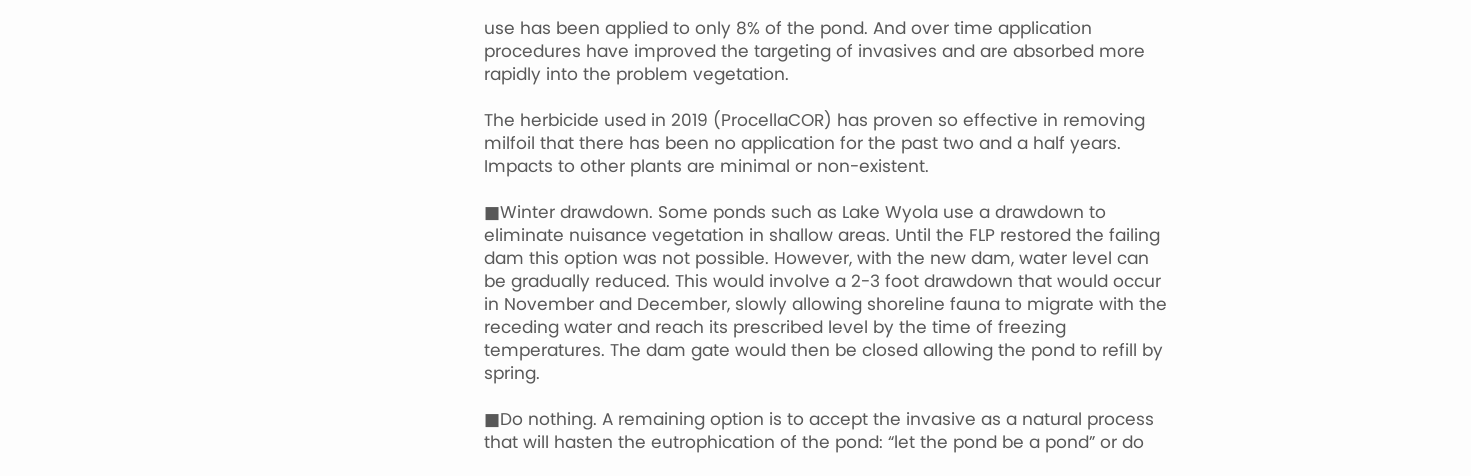use has been applied to only 8% of the pond. And over time application procedures have improved the targeting of invasives and are absorbed more rapidly into the problem vegetation.

The herbicide used in 2019 (ProcellaCOR) has proven so effective in removing milfoil that there has been no application for the past two and a half years. Impacts to other plants are minimal or non-existent.

■Winter drawdown. Some ponds such as Lake Wyola use a drawdown to eliminate nuisance vegetation in shallow areas. Until the FLP restored the failing dam this option was not possible. However, with the new dam, water level can be gradually reduced. This would involve a 2-3 foot drawdown that would occur in November and December, slowly allowing shoreline fauna to migrate with the receding water and reach its prescribed level by the time of freezing temperatures. The dam gate would then be closed allowing the pond to refill by spring.

■Do nothing. A remaining option is to accept the invasive as a natural process that will hasten the eutrophication of the pond: “let the pond be a pond” or do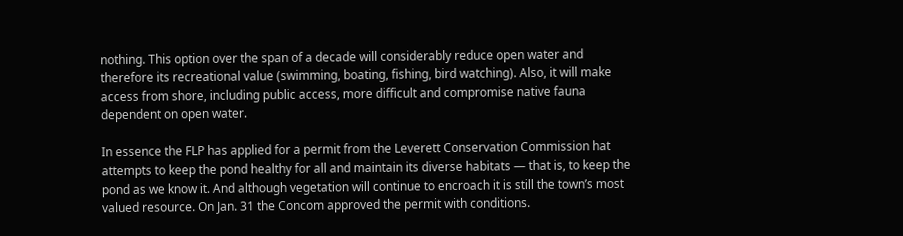nothing. This option over the span of a decade will considerably reduce open water and therefore its recreational value (swimming, boating, fishing, bird watching). Also, it will make access from shore, including public access, more difficult and compromise native fauna dependent on open water.

In essence the FLP has applied for a permit from the Leverett Conservation Commission hat attempts to keep the pond healthy for all and maintain its diverse habitats — that is, to keep the pond as we know it. And although vegetation will continue to encroach it is still the town’s most valued resource. On Jan. 31 the Concom approved the permit with conditions.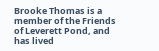Brooke Thomas is a member of the Friends of Leverett Pond, and has lived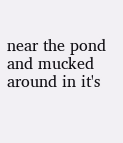near the pond and mucked around in it's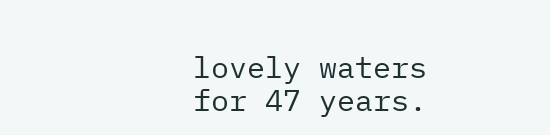lovely waters for 47 years.